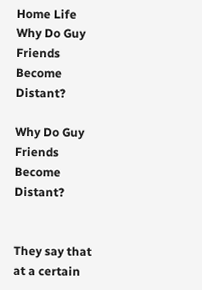Home Life Why Do Guy Friends Become Distant?

Why Do Guy Friends Become Distant?


They say that at a certain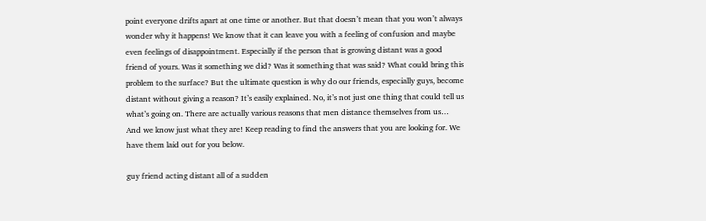point everyone drifts apart at one time or another. But that doesn’t mean that you won’t always wonder why it happens! We know that it can leave you with a feeling of confusion and maybe even feelings of disappointment. Especially if the person that is growing distant was a good friend of yours. Was it something we did? Was it something that was said? What could bring this problem to the surface? But the ultimate question is why do our friends, especially guys, become distant without giving a reason? It’s easily explained. No, it’s not just one thing that could tell us what’s going on. There are actually various reasons that men distance themselves from us… And we know just what they are! Keep reading to find the answers that you are looking for. We have them laid out for you below.

guy friend acting distant all of a sudden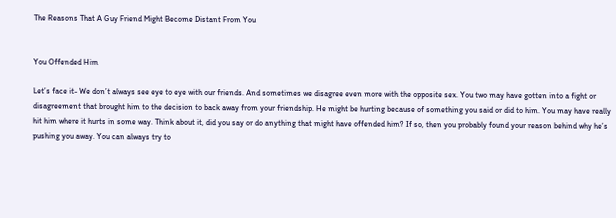The Reasons That A Guy Friend Might Become Distant From You


You Offended Him

Let’s face it- We don’t always see eye to eye with our friends. And sometimes we disagree even more with the opposite sex. You two may have gotten into a fight or disagreement that brought him to the decision to back away from your friendship. He might be hurting because of something you said or did to him. You may have really hit him where it hurts in some way. Think about it, did you say or do anything that might have offended him? If so, then you probably found your reason behind why he’s pushing you away. You can always try to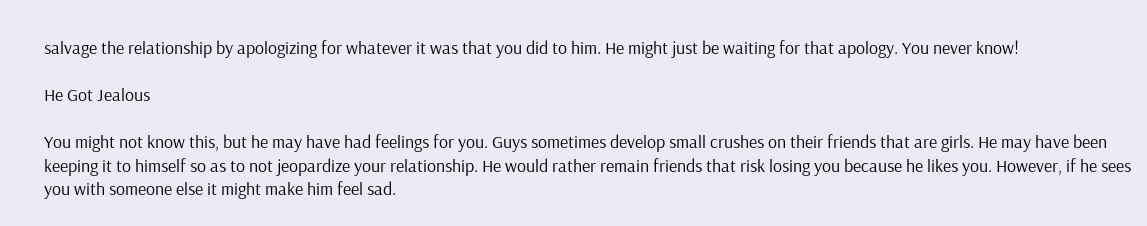salvage the relationship by apologizing for whatever it was that you did to him. He might just be waiting for that apology. You never know!

He Got Jealous

You might not know this, but he may have had feelings for you. Guys sometimes develop small crushes on their friends that are girls. He may have been keeping it to himself so as to not jeopardize your relationship. He would rather remain friends that risk losing you because he likes you. However, if he sees you with someone else it might make him feel sad.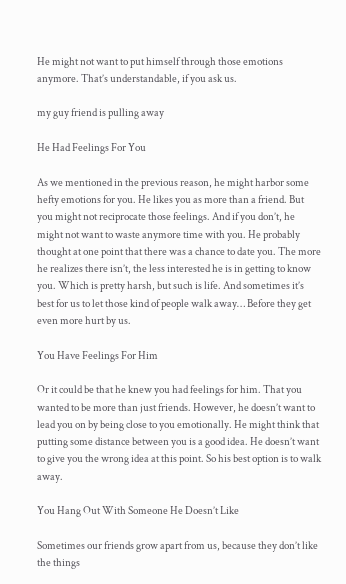He might not want to put himself through those emotions anymore. That’s understandable, if you ask us.

my guy friend is pulling away

He Had Feelings For You

As we mentioned in the previous reason, he might harbor some hefty emotions for you. He likes you as more than a friend. But you might not reciprocate those feelings. And if you don’t, he might not want to waste anymore time with you. He probably thought at one point that there was a chance to date you. The more he realizes there isn’t, the less interested he is in getting to know you. Which is pretty harsh, but such is life. And sometimes it’s best for us to let those kind of people walk away… Before they get even more hurt by us.

You Have Feelings For Him

Or it could be that he knew you had feelings for him. That you wanted to be more than just friends. However, he doesn’t want to lead you on by being close to you emotionally. He might think that putting some distance between you is a good idea. He doesn’t want to give you the wrong idea at this point. So his best option is to walk away.

You Hang Out With Someone He Doesn’t Like

Sometimes our friends grow apart from us, because they don’t like the things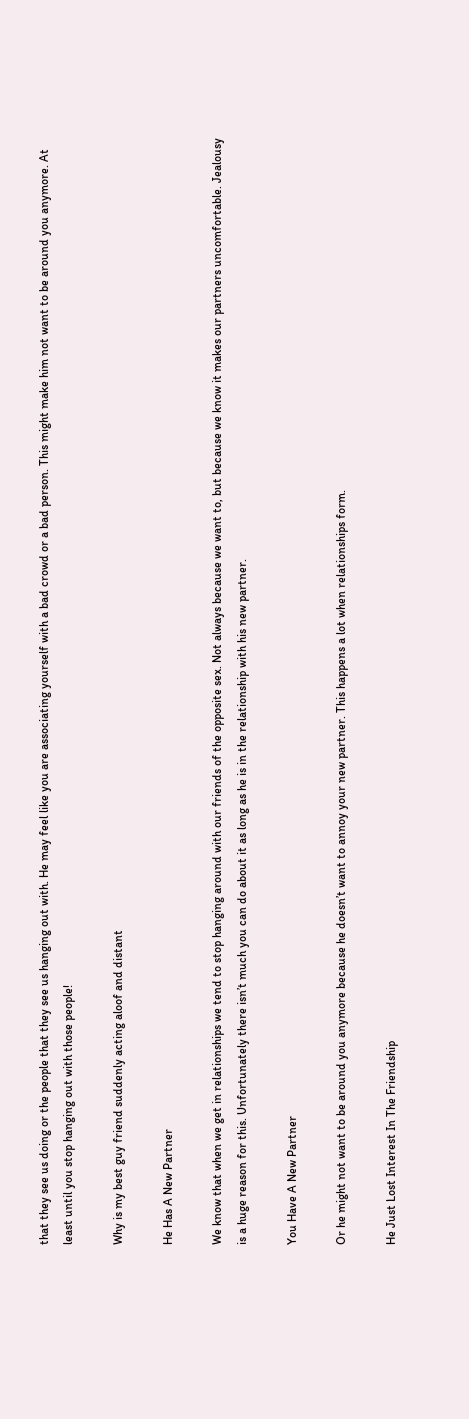that they see us doing or the people that they see us hanging out with. He may feel like you are associating yourself with a bad crowd or a bad person. This might make him not want to be around you anymore. At least until you stop hanging out with those people!

Why is my best guy friend suddenly acting aloof and distant

He Has A New Partner

We know that when we get in relationships we tend to stop hanging around with our friends of the opposite sex. Not always because we want to, but because we know it makes our partners uncomfortable. Jealousy is a huge reason for this. Unfortunately there isn’t much you can do about it as long as he is in the relationship with his new partner.

You Have A New Partner

Or he might not want to be around you anymore because he doesn’t want to annoy your new partner. This happens a lot when relationships form.

He Just Lost Interest In The Friendship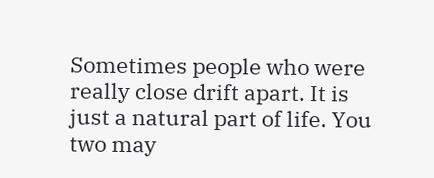Sometimes people who were really close drift apart. It is just a natural part of life. You two may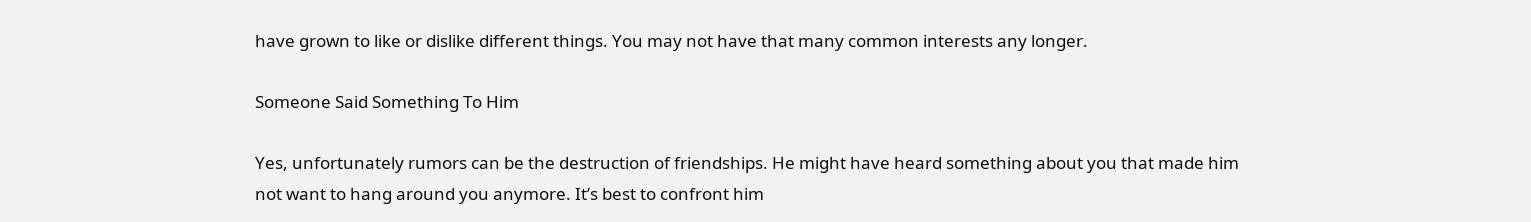have grown to like or dislike different things. You may not have that many common interests any longer.

Someone Said Something To Him

Yes, unfortunately rumors can be the destruction of friendships. He might have heard something about you that made him not want to hang around you anymore. It’s best to confront him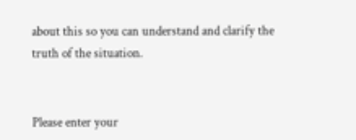about this so you can understand and clarify the truth of the situation.


Please enter your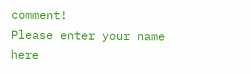comment!
Please enter your name here